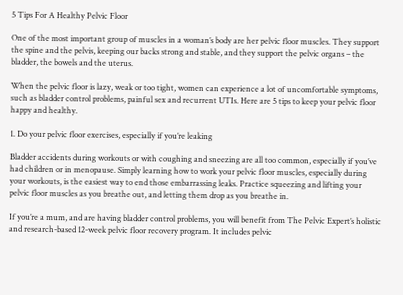5 Tips For A Healthy Pelvic Floor

One of the most important group of muscles in a woman’s body are her pelvic floor muscles. They support the spine and the pelvis, keeping our backs strong and stable, and they support the pelvic organs – the bladder, the bowels and the uterus.

When the pelvic floor is lazy, weak or too tight, women can experience a lot of uncomfortable symptoms, such as bladder control problems, painful sex and recurrent UTIs. Here are 5 tips to keep your pelvic floor happy and healthy.

1. Do your pelvic floor exercises, especially if you’re leaking

Bladder accidents during workouts or with coughing and sneezing are all too common, especially if you’ve had children or in menopause. Simply learning how to work your pelvic floor muscles, especially during your workouts, is the easiest way to end those embarrassing leaks. Practice squeezing and lifting your pelvic floor muscles as you breathe out, and letting them drop as you breathe in.

If you’re a mum, and are having bladder control problems, you will benefit from The Pelvic Expert’s holistic and research-based 12-week pelvic floor recovery program. It includes pelvic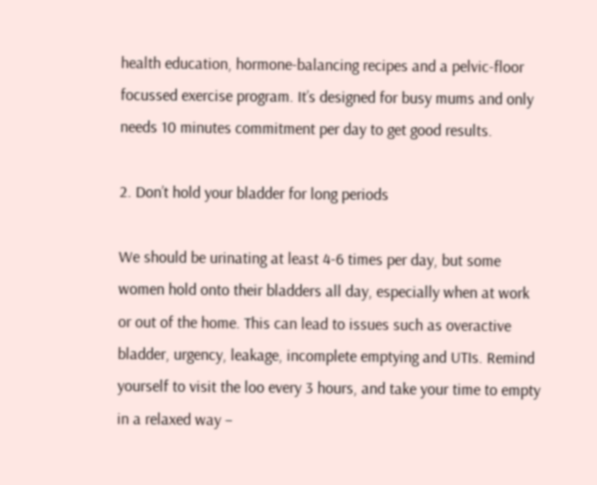health education, hormone-balancing recipes and a pelvic-floor focussed exercise program. It’s designed for busy mums and only needs 10 minutes commitment per day to get good results.

2. Don’t hold your bladder for long periods

We should be urinating at least 4-6 times per day, but some women hold onto their bladders all day, especially when at work or out of the home. This can lead to issues such as overactive bladder, urgency, leakage, incomplete emptying and UTIs. Remind yourself to visit the loo every 3 hours, and take your time to empty in a relaxed way –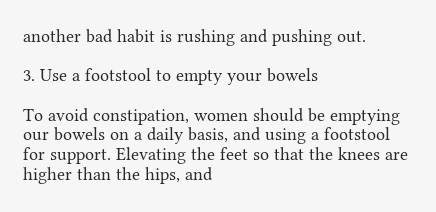another bad habit is rushing and pushing out.

3. Use a footstool to empty your bowels

To avoid constipation, women should be emptying our bowels on a daily basis, and using a footstool for support. Elevating the feet so that the knees are higher than the hips, and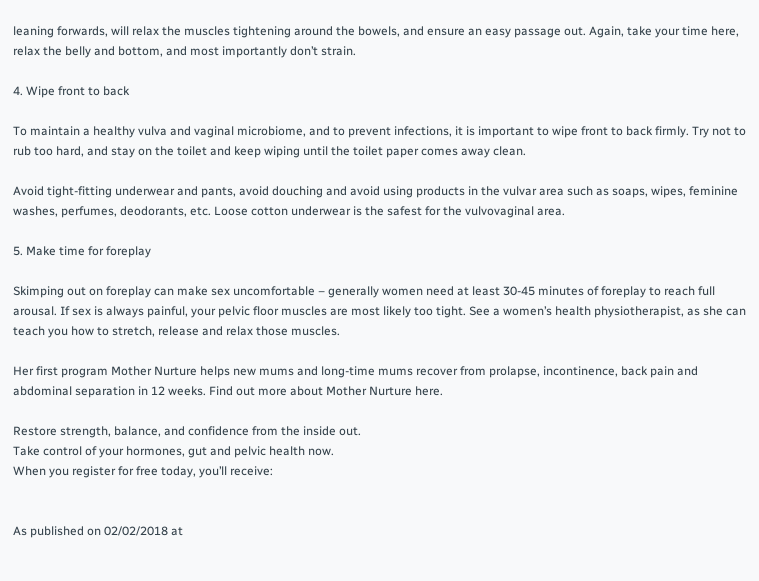leaning forwards, will relax the muscles tightening around the bowels, and ensure an easy passage out. Again, take your time here, relax the belly and bottom, and most importantly don’t strain.

4. Wipe front to back

To maintain a healthy vulva and vaginal microbiome, and to prevent infections, it is important to wipe front to back firmly. Try not to rub too hard, and stay on the toilet and keep wiping until the toilet paper comes away clean.

Avoid tight-fitting underwear and pants, avoid douching and avoid using products in the vulvar area such as soaps, wipes, feminine washes, perfumes, deodorants, etc. Loose cotton underwear is the safest for the vulvovaginal area.

5. Make time for foreplay

Skimping out on foreplay can make sex uncomfortable – generally women need at least 30-45 minutes of foreplay to reach full arousal. If sex is always painful, your pelvic floor muscles are most likely too tight. See a women’s health physiotherapist, as she can teach you how to stretch, release and relax those muscles.

Her first program Mother Nurture helps new mums and long-time mums recover from prolapse, incontinence, back pain and abdominal separation in 12 weeks. Find out more about Mother Nurture here.

Restore strength, balance, and confidence from the inside out.
Take control of your hormones, gut and pelvic health now.
When you register for free today, you’ll receive:


As published on 02/02/2018 at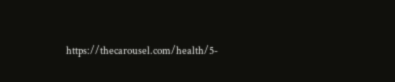https://thecarousel.com/health/5-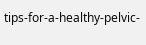tips-for-a-healthy-pelvic-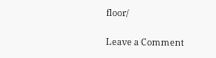floor/

Leave a Comment